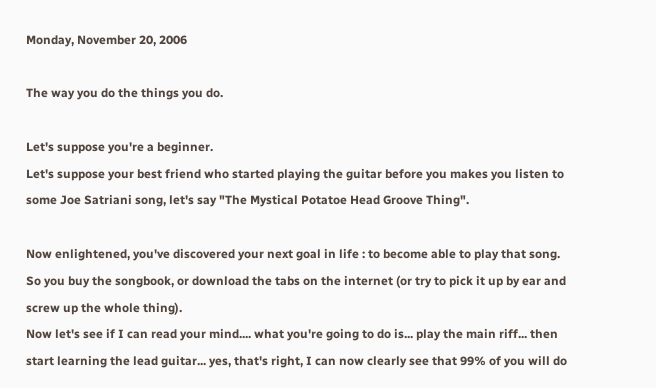Monday, November 20, 2006

The way you do the things you do.

Let's suppose you're a beginner.
Let's suppose your best friend who started playing the guitar before you makes you listen to some Joe Satriani song, let's say "The Mystical Potatoe Head Groove Thing".

Now enlightened, you've discovered your next goal in life : to become able to play that song.
So you buy the songbook, or download the tabs on the internet (or try to pick it up by ear and screw up the whole thing).
Now let's see if I can read your mind.... what you're going to do is... play the main riff... then start learning the lead guitar... yes, that's right, I can now clearly see that 99% of you will do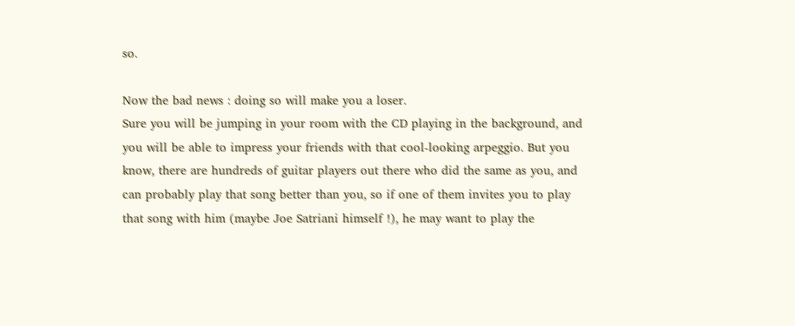so.

Now the bad news : doing so will make you a loser.
Sure you will be jumping in your room with the CD playing in the background, and you will be able to impress your friends with that cool-looking arpeggio. But you know, there are hundreds of guitar players out there who did the same as you, and can probably play that song better than you, so if one of them invites you to play that song with him (maybe Joe Satriani himself !), he may want to play the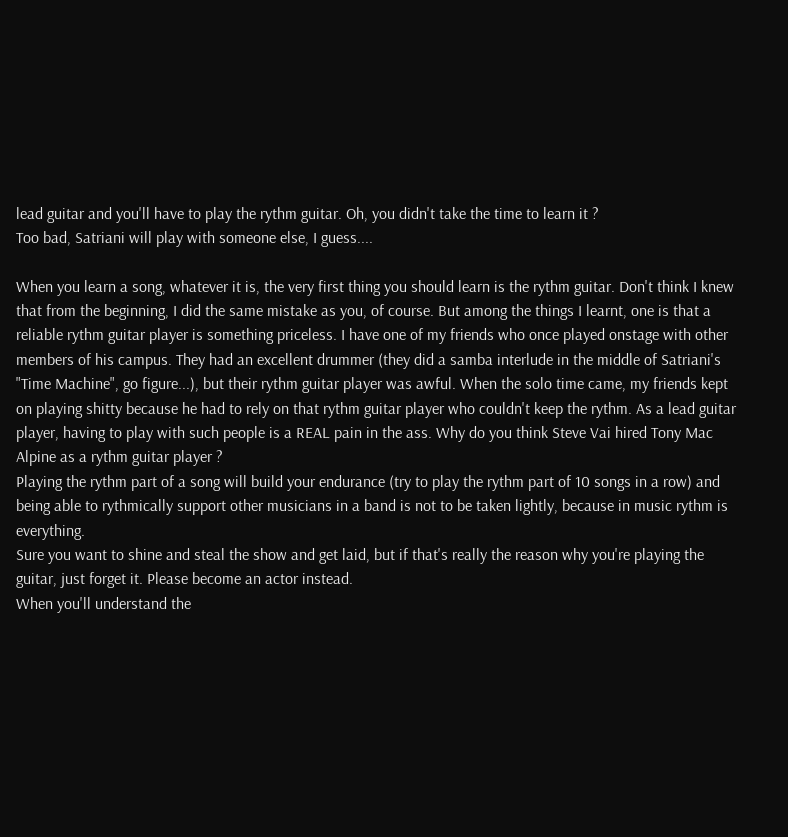lead guitar and you'll have to play the rythm guitar. Oh, you didn't take the time to learn it ?
Too bad, Satriani will play with someone else, I guess....

When you learn a song, whatever it is, the very first thing you should learn is the rythm guitar. Don't think I knew that from the beginning, I did the same mistake as you, of course. But among the things I learnt, one is that a reliable rythm guitar player is something priceless. I have one of my friends who once played onstage with other members of his campus. They had an excellent drummer (they did a samba interlude in the middle of Satriani's "Time Machine", go figure...), but their rythm guitar player was awful. When the solo time came, my friends kept on playing shitty because he had to rely on that rythm guitar player who couldn't keep the rythm. As a lead guitar player, having to play with such people is a REAL pain in the ass. Why do you think Steve Vai hired Tony Mac Alpine as a rythm guitar player ?
Playing the rythm part of a song will build your endurance (try to play the rythm part of 10 songs in a row) and being able to rythmically support other musicians in a band is not to be taken lightly, because in music rythm is everything.
Sure you want to shine and steal the show and get laid, but if that's really the reason why you're playing the guitar, just forget it. Please become an actor instead.
When you'll understand the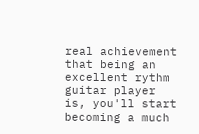real achievement that being an excellent rythm guitar player is, you'll start becoming a much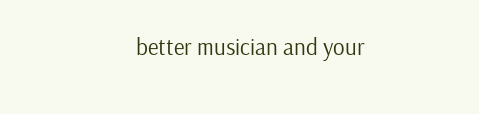better musician and your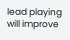lead playing will improve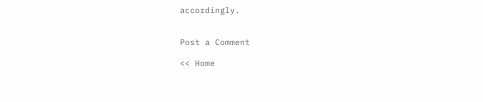accordingly.


Post a Comment

<< Home